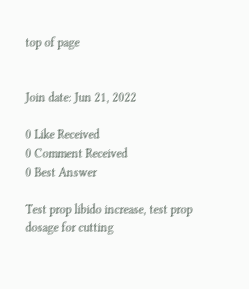top of page


Join date: Jun 21, 2022

0 Like Received
0 Comment Received
0 Best Answer

Test prop libido increase, test prop dosage for cutting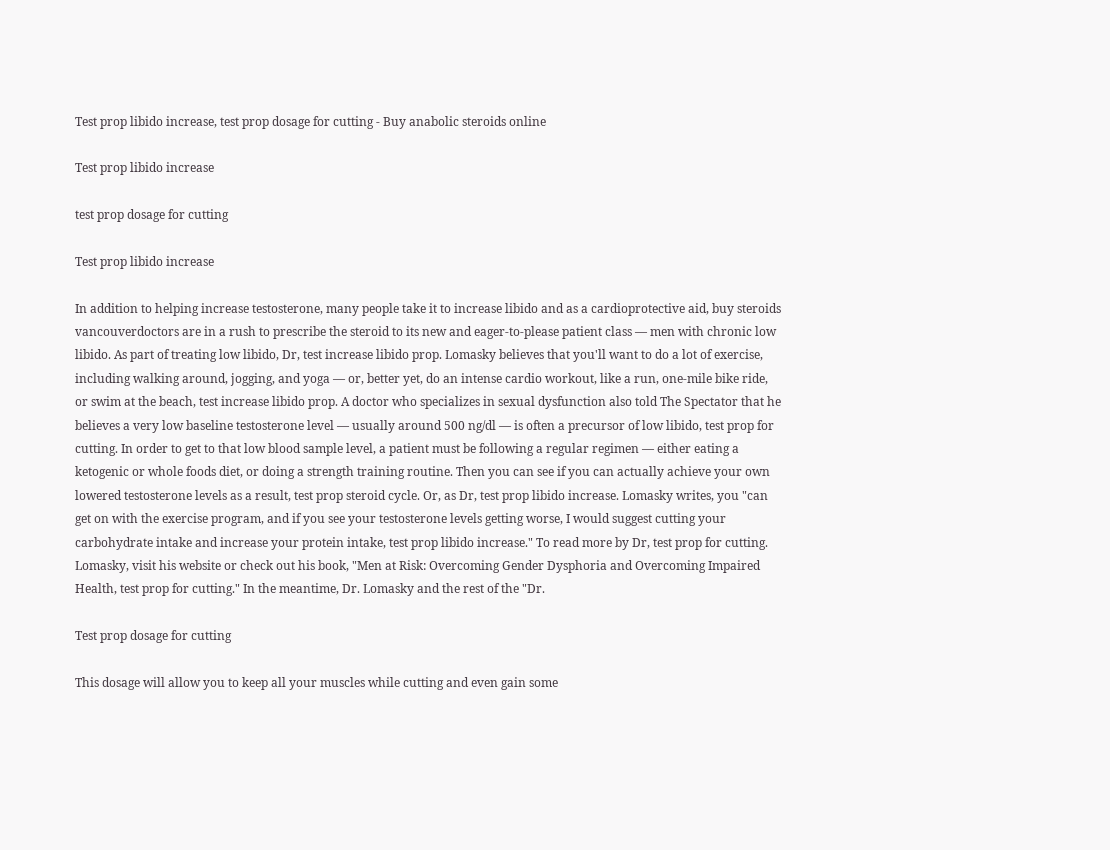Test prop libido increase, test prop dosage for cutting - Buy anabolic steroids online

Test prop libido increase

test prop dosage for cutting

Test prop libido increase

In addition to helping increase testosterone, many people take it to increase libido and as a cardioprotective aid, buy steroids vancouverdoctors are in a rush to prescribe the steroid to its new and eager-to-please patient class — men with chronic low libido. As part of treating low libido, Dr, test increase libido prop. Lomasky believes that you'll want to do a lot of exercise, including walking around, jogging, and yoga — or, better yet, do an intense cardio workout, like a run, one-mile bike ride, or swim at the beach, test increase libido prop. A doctor who specializes in sexual dysfunction also told The Spectator that he believes a very low baseline testosterone level — usually around 500 ng/dl — is often a precursor of low libido, test prop for cutting. In order to get to that low blood sample level, a patient must be following a regular regimen — either eating a ketogenic or whole foods diet, or doing a strength training routine. Then you can see if you can actually achieve your own lowered testosterone levels as a result, test prop steroid cycle. Or, as Dr, test prop libido increase. Lomasky writes, you "can get on with the exercise program, and if you see your testosterone levels getting worse, I would suggest cutting your carbohydrate intake and increase your protein intake, test prop libido increase." To read more by Dr, test prop for cutting. Lomasky, visit his website or check out his book, "Men at Risk: Overcoming Gender Dysphoria and Overcoming Impaired Health, test prop for cutting." In the meantime, Dr. Lomasky and the rest of the "Dr.

Test prop dosage for cutting

This dosage will allow you to keep all your muscles while cutting and even gain some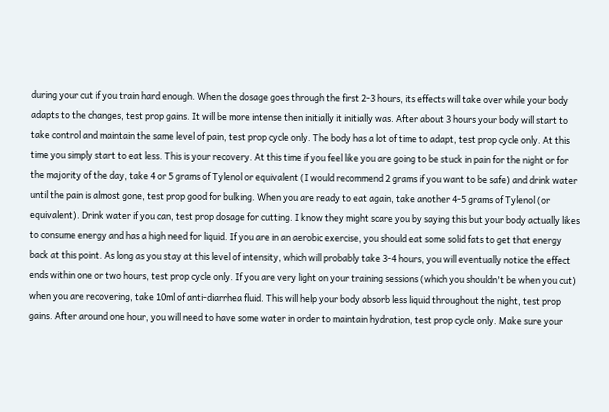during your cut if you train hard enough. When the dosage goes through the first 2-3 hours, its effects will take over while your body adapts to the changes, test prop gains. It will be more intense then initially it initially was. After about 3 hours your body will start to take control and maintain the same level of pain, test prop cycle only. The body has a lot of time to adapt, test prop cycle only. At this time you simply start to eat less. This is your recovery. At this time if you feel like you are going to be stuck in pain for the night or for the majority of the day, take 4 or 5 grams of Tylenol or equivalent (I would recommend 2 grams if you want to be safe) and drink water until the pain is almost gone, test prop good for bulking. When you are ready to eat again, take another 4-5 grams of Tylenol (or equivalent). Drink water if you can, test prop dosage for cutting. I know they might scare you by saying this but your body actually likes to consume energy and has a high need for liquid. If you are in an aerobic exercise, you should eat some solid fats to get that energy back at this point. As long as you stay at this level of intensity, which will probably take 3-4 hours, you will eventually notice the effect ends within one or two hours, test prop cycle only. If you are very light on your training sessions (which you shouldn't be when you cut) when you are recovering, take 10ml of anti-diarrhea fluid. This will help your body absorb less liquid throughout the night, test prop gains. After around one hour, you will need to have some water in order to maintain hydration, test prop cycle only. Make sure your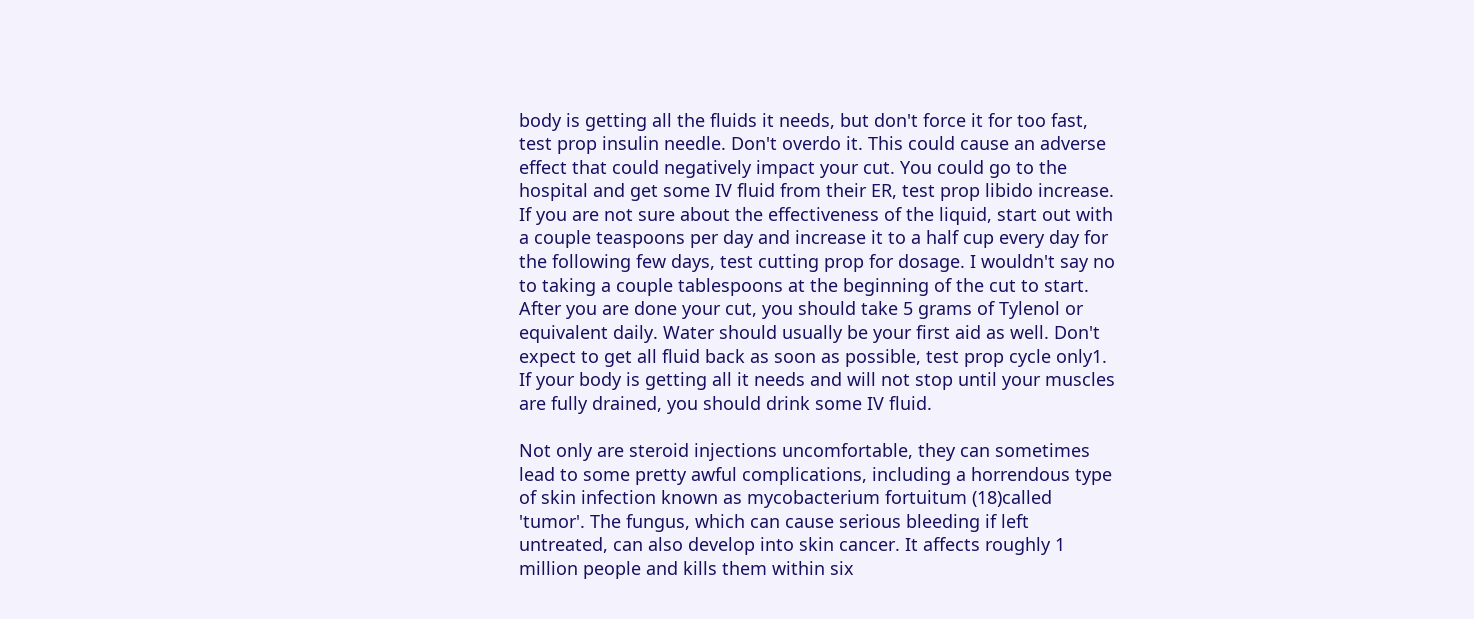body is getting all the fluids it needs, but don't force it for too fast, test prop insulin needle. Don't overdo it. This could cause an adverse effect that could negatively impact your cut. You could go to the hospital and get some IV fluid from their ER, test prop libido increase. If you are not sure about the effectiveness of the liquid, start out with a couple teaspoons per day and increase it to a half cup every day for the following few days, test cutting prop for dosage. I wouldn't say no to taking a couple tablespoons at the beginning of the cut to start. After you are done your cut, you should take 5 grams of Tylenol or equivalent daily. Water should usually be your first aid as well. Don't expect to get all fluid back as soon as possible, test prop cycle only1. If your body is getting all it needs and will not stop until your muscles are fully drained, you should drink some IV fluid.

Not only are steroid injections uncomfortable, they can sometimes lead to some pretty awful complications, including a horrendous type of skin infection known as mycobacterium fortuitum (18)called 'tumor'. The fungus, which can cause serious bleeding if left untreated, can also develop into skin cancer. It affects roughly 1 million people and kills them within six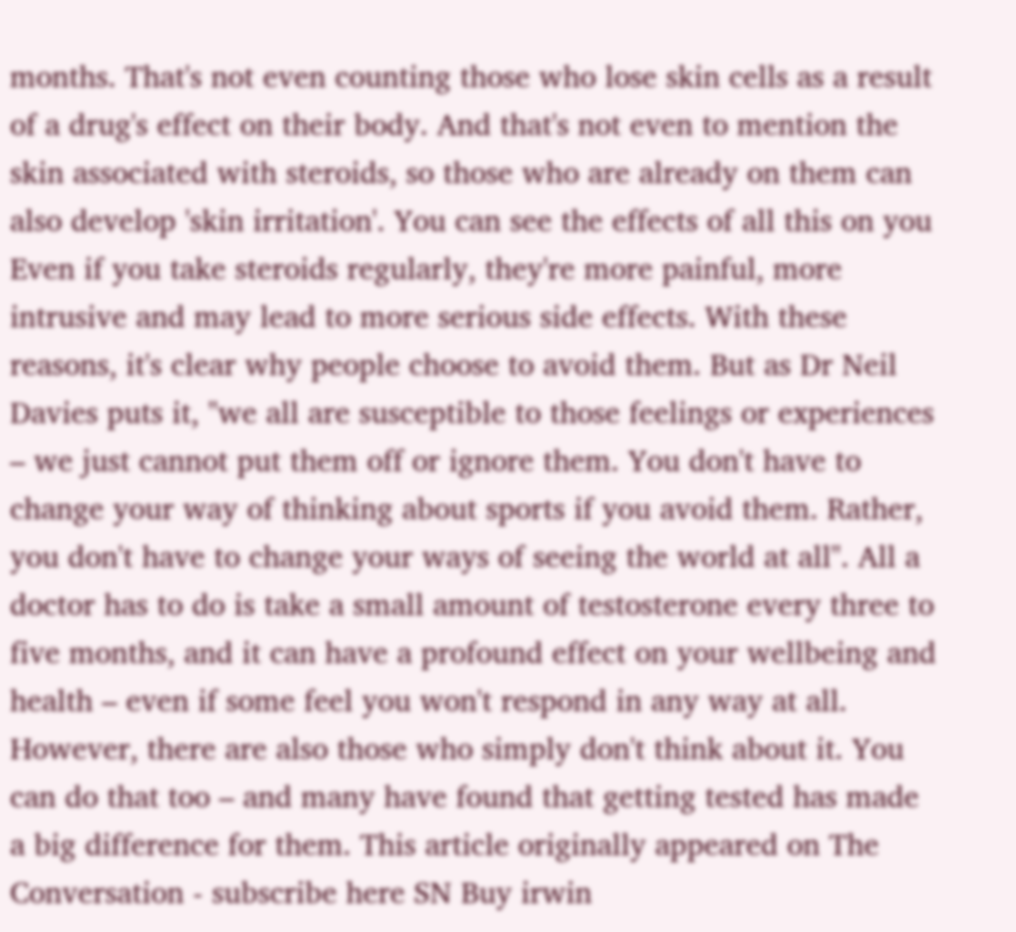months. That's not even counting those who lose skin cells as a result of a drug's effect on their body. And that's not even to mention the skin associated with steroids, so those who are already on them can also develop 'skin irritation'. You can see the effects of all this on you Even if you take steroids regularly, they're more painful, more intrusive and may lead to more serious side effects. With these reasons, it's clear why people choose to avoid them. But as Dr Neil Davies puts it, "we all are susceptible to those feelings or experiences – we just cannot put them off or ignore them. You don't have to change your way of thinking about sports if you avoid them. Rather, you don't have to change your ways of seeing the world at all". All a doctor has to do is take a small amount of testosterone every three to five months, and it can have a profound effect on your wellbeing and health – even if some feel you won't respond in any way at all. However, there are also those who simply don't think about it. You can do that too – and many have found that getting tested has made a big difference for them. This article originally appeared on The Conversation - subscribe here SN Buy irwin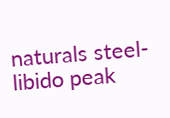naturals steel-libido peak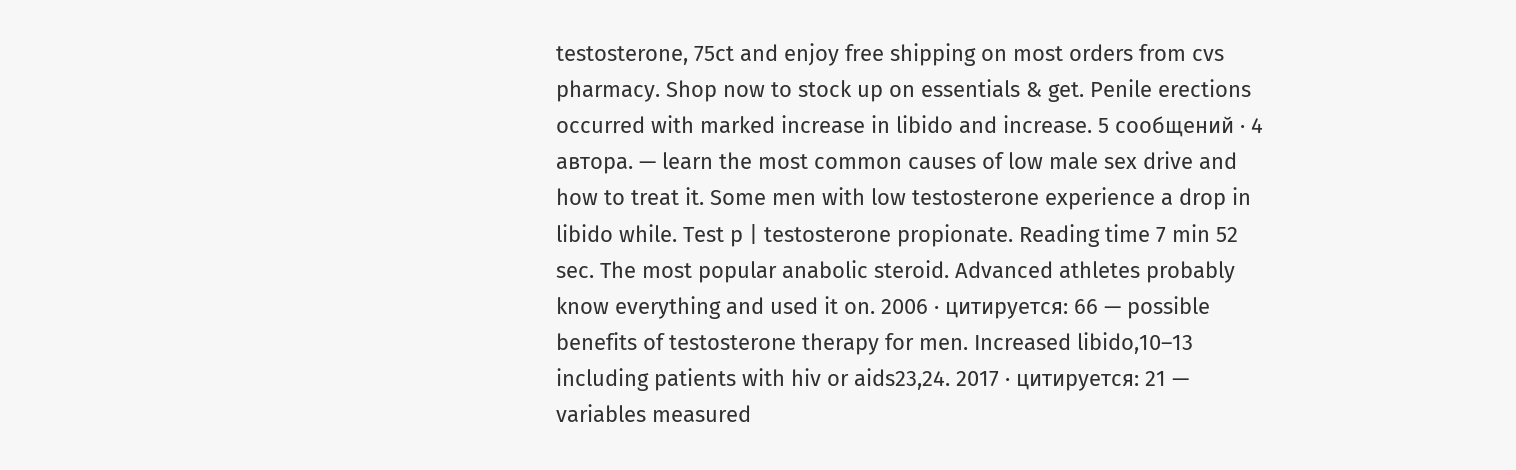testosterone, 75ct and enjoy free shipping on most orders from cvs pharmacy. Shop now to stock up on essentials & get. Penile erections occurred with marked increase in libido and increase. 5 сообщений · 4 автора. — learn the most common causes of low male sex drive and how to treat it. Some men with low testosterone experience a drop in libido while. Test p | testosterone propionate. Reading time 7 min 52 sec. The most popular anabolic steroid. Advanced athletes probably know everything and used it on. 2006 · цитируется: 66 — possible benefits of testosterone therapy for men. Increased libido,10–13 including patients with hiv or aids23,24. 2017 · цитируется: 21 — variables measured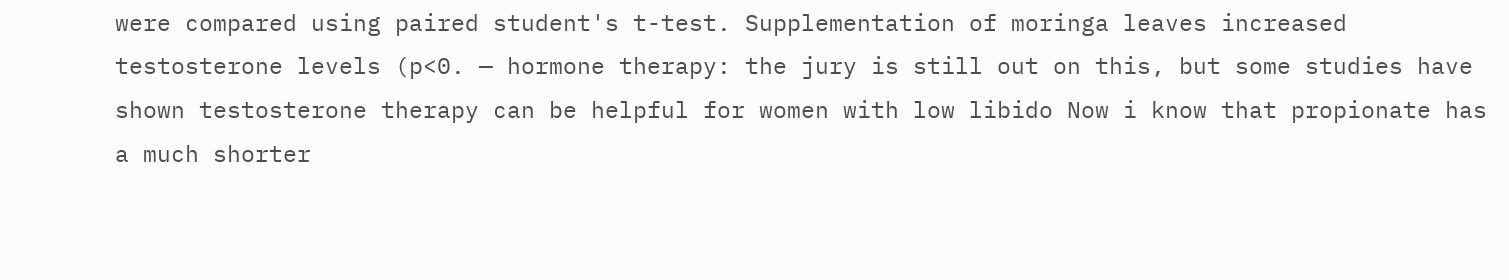were compared using paired student's t-test. Supplementation of moringa leaves increased testosterone levels (p<0. — hormone therapy: the jury is still out on this, but some studies have shown testosterone therapy can be helpful for women with low libido Now i know that propionate has a much shorter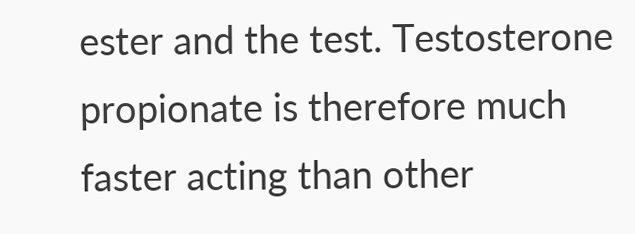ester and the test. Testosterone propionate is therefore much faster acting than other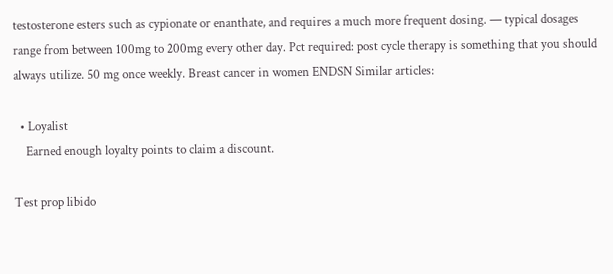testosterone esters such as cypionate or enanthate, and requires a much more frequent dosing. — typical dosages range from between 100mg to 200mg every other day. Pct required: post cycle therapy is something that you should always utilize. 50 mg once weekly. Breast cancer in women ENDSN Similar articles:

  • Loyalist
    Earned enough loyalty points to claim a discount.

Test prop libido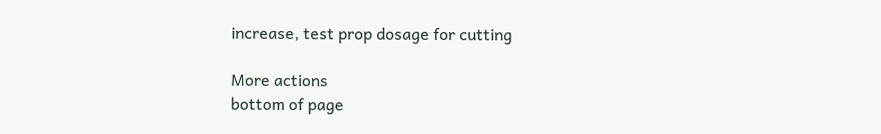increase, test prop dosage for cutting

More actions
bottom of page